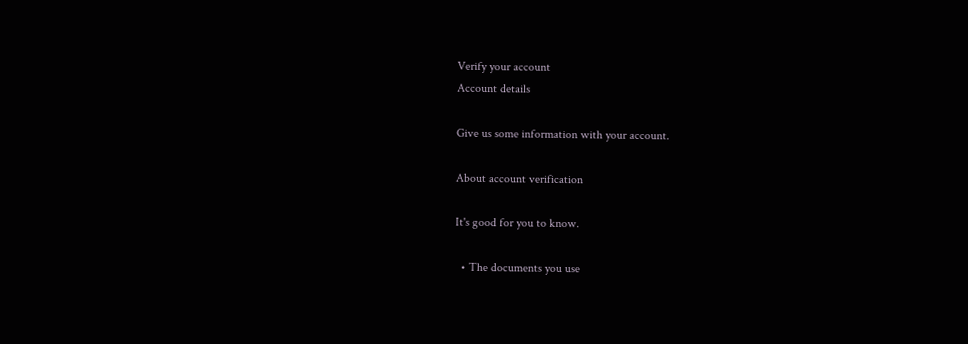Verify your account
Account details

Give us some information with your account.

About account verification

It's good for you to know.

  • The documents you use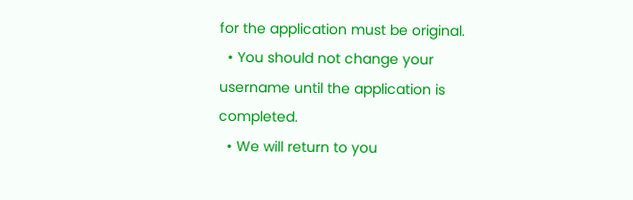for the application must be original.
  • You should not change your username until the application is completed.
  • We will return to you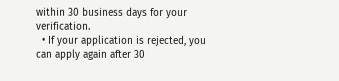within 30 business days for your verification.
  • If your application is rejected, you can apply again after 30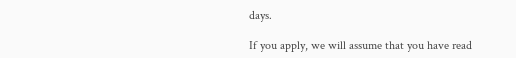days.

If you apply, we will assume that you have read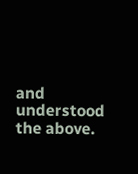and understood the above.